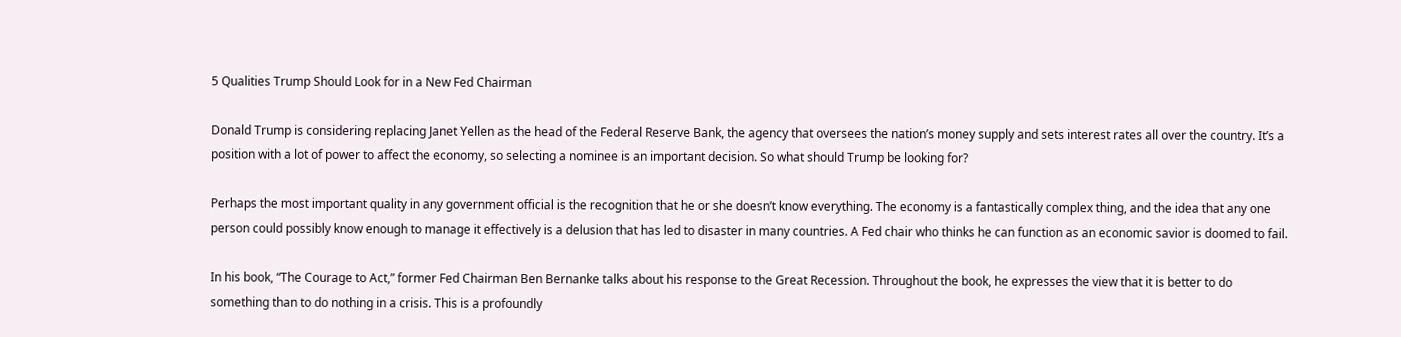5 Qualities Trump Should Look for in a New Fed Chairman

Donald Trump is considering replacing Janet Yellen as the head of the Federal Reserve Bank, the agency that oversees the nation’s money supply and sets interest rates all over the country. It’s a position with a lot of power to affect the economy, so selecting a nominee is an important decision. So what should Trump be looking for?

Perhaps the most important quality in any government official is the recognition that he or she doesn’t know everything. The economy is a fantastically complex thing, and the idea that any one person could possibly know enough to manage it effectively is a delusion that has led to disaster in many countries. A Fed chair who thinks he can function as an economic savior is doomed to fail.

In his book, “The Courage to Act,” former Fed Chairman Ben Bernanke talks about his response to the Great Recession. Throughout the book, he expresses the view that it is better to do something than to do nothing in a crisis. This is a profoundly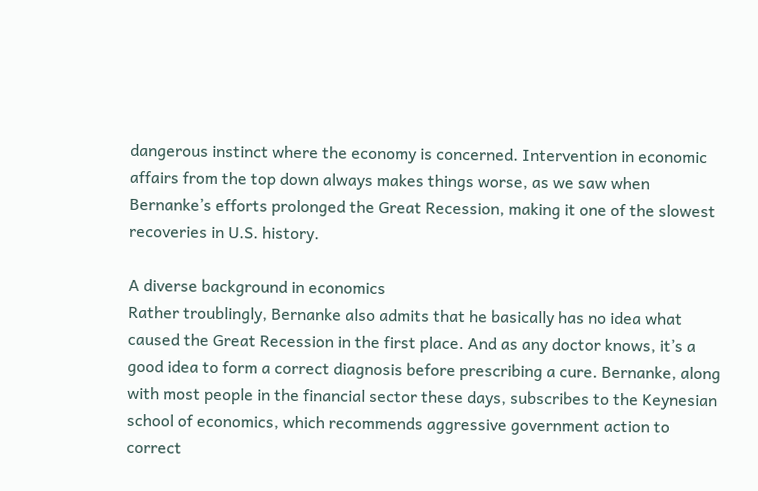dangerous instinct where the economy is concerned. Intervention in economic affairs from the top down always makes things worse, as we saw when Bernanke’s efforts prolonged the Great Recession, making it one of the slowest recoveries in U.S. history.

A diverse background in economics
Rather troublingly, Bernanke also admits that he basically has no idea what caused the Great Recession in the first place. And as any doctor knows, it’s a good idea to form a correct diagnosis before prescribing a cure. Bernanke, along with most people in the financial sector these days, subscribes to the Keynesian school of economics, which recommends aggressive government action to correct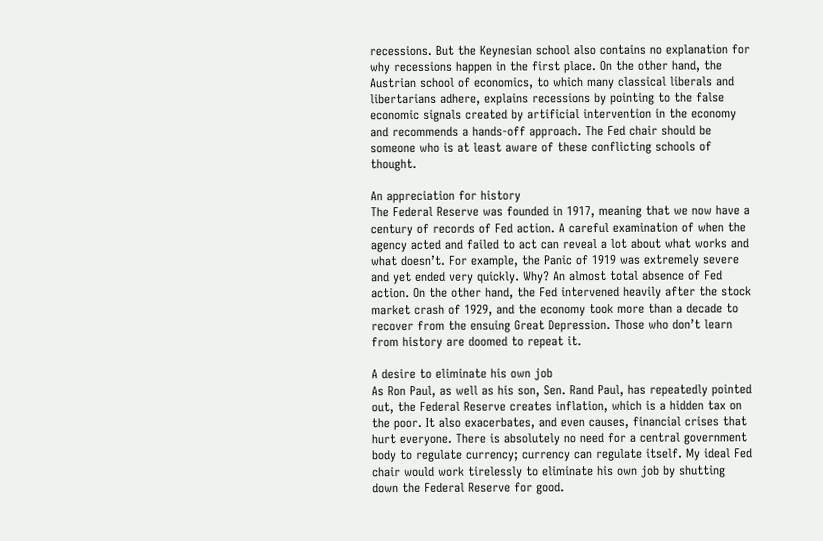recessions. But the Keynesian school also contains no explanation for why recessions happen in the first place. On the other hand, the Austrian school of economics, to which many classical liberals and libertarians adhere, explains recessions by pointing to the false economic signals created by artificial intervention in the economy and recommends a hands-off approach. The Fed chair should be someone who is at least aware of these conflicting schools of thought.

An appreciation for history
The Federal Reserve was founded in 1917, meaning that we now have a century of records of Fed action. A careful examination of when the agency acted and failed to act can reveal a lot about what works and what doesn’t. For example, the Panic of 1919 was extremely severe and yet ended very quickly. Why? An almost total absence of Fed action. On the other hand, the Fed intervened heavily after the stock market crash of 1929, and the economy took more than a decade to recover from the ensuing Great Depression. Those who don’t learn from history are doomed to repeat it.

A desire to eliminate his own job
As Ron Paul, as well as his son, Sen. Rand Paul, has repeatedly pointed out, the Federal Reserve creates inflation, which is a hidden tax on the poor. It also exacerbates, and even causes, financial crises that hurt everyone. There is absolutely no need for a central government body to regulate currency; currency can regulate itself. My ideal Fed chair would work tirelessly to eliminate his own job by shutting down the Federal Reserve for good.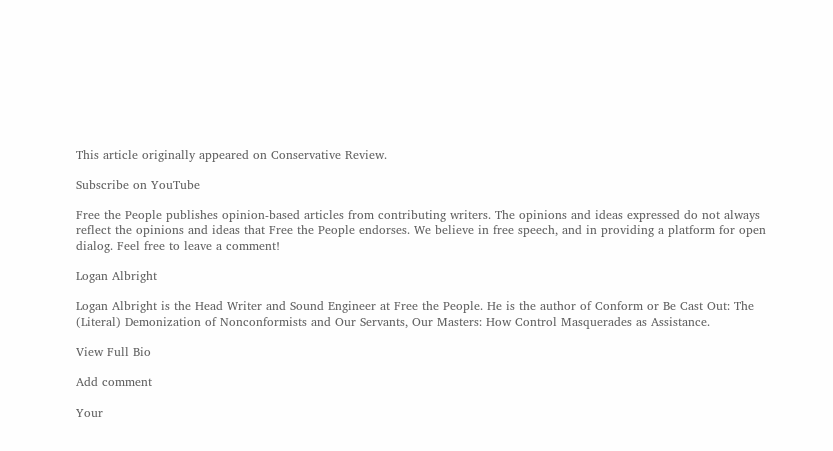This article originally appeared on Conservative Review.

Subscribe on YouTube

Free the People publishes opinion-based articles from contributing writers. The opinions and ideas expressed do not always reflect the opinions and ideas that Free the People endorses. We believe in free speech, and in providing a platform for open dialog. Feel free to leave a comment!

Logan Albright

Logan Albright is the Head Writer and Sound Engineer at Free the People. He is the author of Conform or Be Cast Out: The (Literal) Demonization of Nonconformists and Our Servants, Our Masters: How Control Masquerades as Assistance.

View Full Bio

Add comment

Your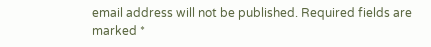email address will not be published. Required fields are marked *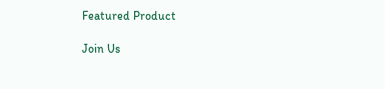Featured Product

Join Us